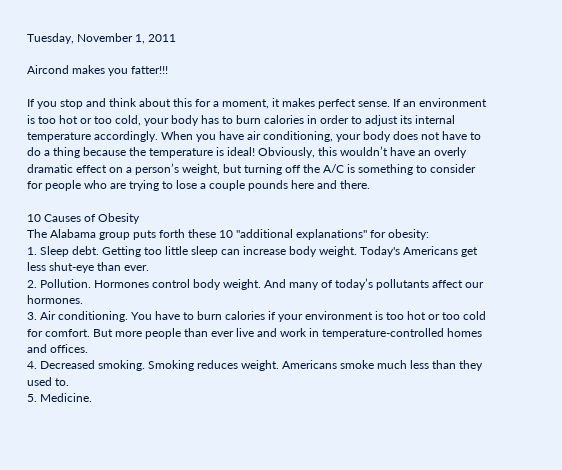Tuesday, November 1, 2011

Aircond makes you fatter!!!

If you stop and think about this for a moment, it makes perfect sense. If an environment is too hot or too cold, your body has to burn calories in order to adjust its internal temperature accordingly. When you have air conditioning, your body does not have to do a thing because the temperature is ideal! Obviously, this wouldn’t have an overly dramatic effect on a person’s weight, but turning off the A/C is something to consider for people who are trying to lose a couple pounds here and there.

10 Causes of Obesity
The Alabama group puts forth these 10 "additional explanations" for obesity:
1. Sleep debt. Getting too little sleep can increase body weight. Today's Americans get less shut-eye than ever.
2. Pollution. Hormones control body weight. And many of today’s pollutants affect our hormones.
3. Air conditioning. You have to burn calories if your environment is too hot or too cold for comfort. But more people than ever live and work in temperature-controlled homes and offices.
4. Decreased smoking. Smoking reduces weight. Americans smoke much less than they used to.
5. Medicine.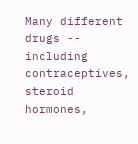Many different drugs -- including contraceptives, steroid hormones,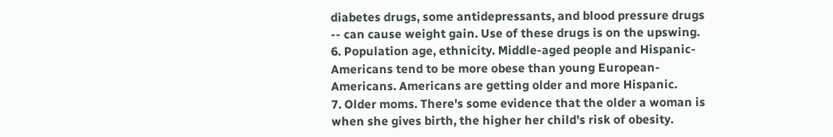diabetes drugs, some antidepressants, and blood pressure drugs -- can cause weight gain. Use of these drugs is on the upswing.
6. Population age, ethnicity. Middle-aged people and Hispanic-Americans tend to be more obese than young European-Americans. Americans are getting older and more Hispanic.
7. Older moms. There's some evidence that the older a woman is when she gives birth, the higher her child's risk of obesity.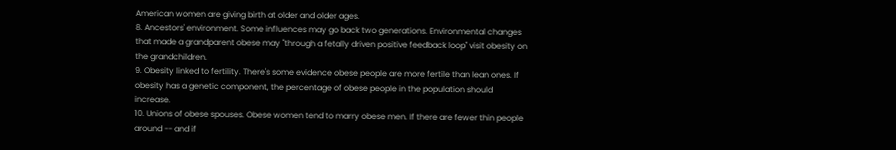American women are giving birth at older and older ages.
8. Ancestors' environment. Some influences may go back two generations. Environmental changes that made a grandparent obese may "through a fetally driven positive feedback loop" visit obesity on the grandchildren.
9. Obesity linked to fertility. There's some evidence obese people are more fertile than lean ones. If obesity has a genetic component, the percentage of obese people in the population should increase.
10. Unions of obese spouses. Obese women tend to marry obese men. If there are fewer thin people around -- and if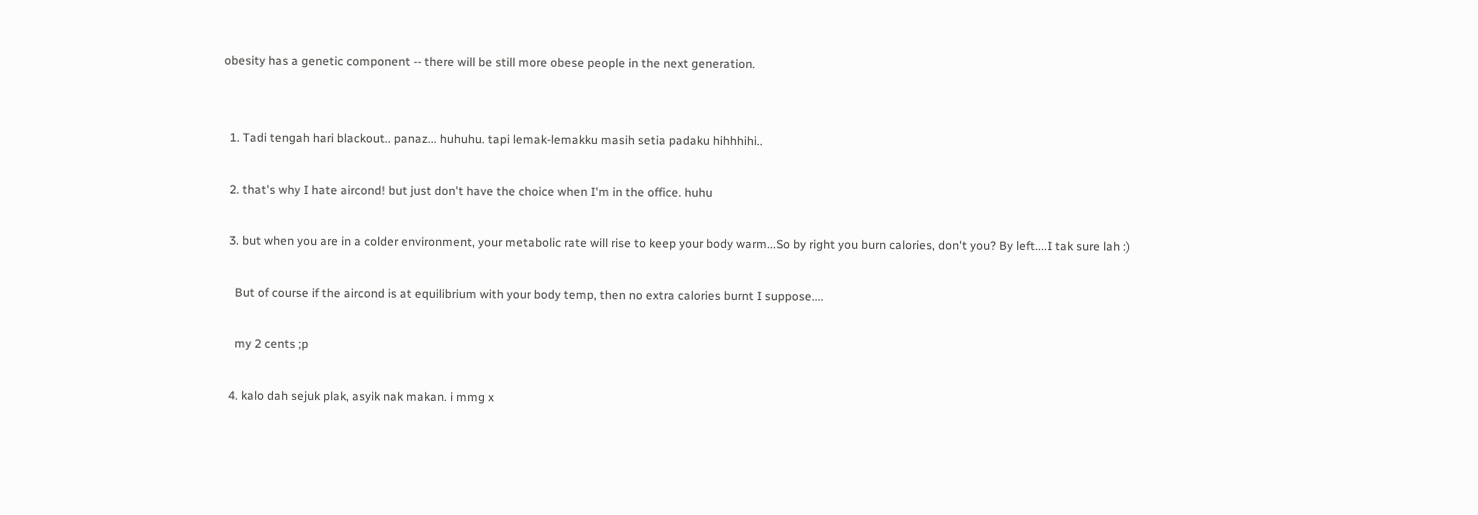obesity has a genetic component -- there will be still more obese people in the next generation.


  1. Tadi tengah hari blackout.. panaz... huhuhu. tapi lemak-lemakku masih setia padaku hihhhihi..

  2. that's why I hate aircond! but just don't have the choice when I'm in the office. huhu

  3. but when you are in a colder environment, your metabolic rate will rise to keep your body warm...So by right you burn calories, don't you? By left....I tak sure lah :)

    But of course if the aircond is at equilibrium with your body temp, then no extra calories burnt I suppose....

    my 2 cents ;p

  4. kalo dah sejuk plak, asyik nak makan. i mmg x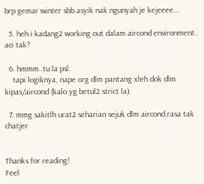brp gemar winter sbb asyik nak ngunyah je kejeeee...

  5. heh i kadang2 working out dalam aircond environment.. aci tak?

  6. hmmm..tu la psl.
    tapi logiknya, nape org dlm pantang xleh dok dlm kipas/aircond (kalo yg betul2 strict la).

  7. mmg sakitlh urat2 seharian sejuk dlm aircond.rasa tak chatjer


Thanks for reading!
Feel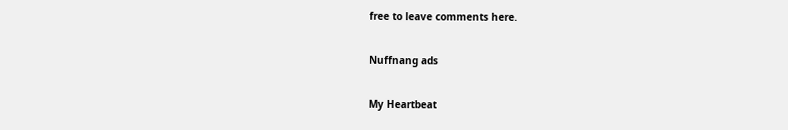free to leave comments here.

Nuffnang ads

My Heartbeat